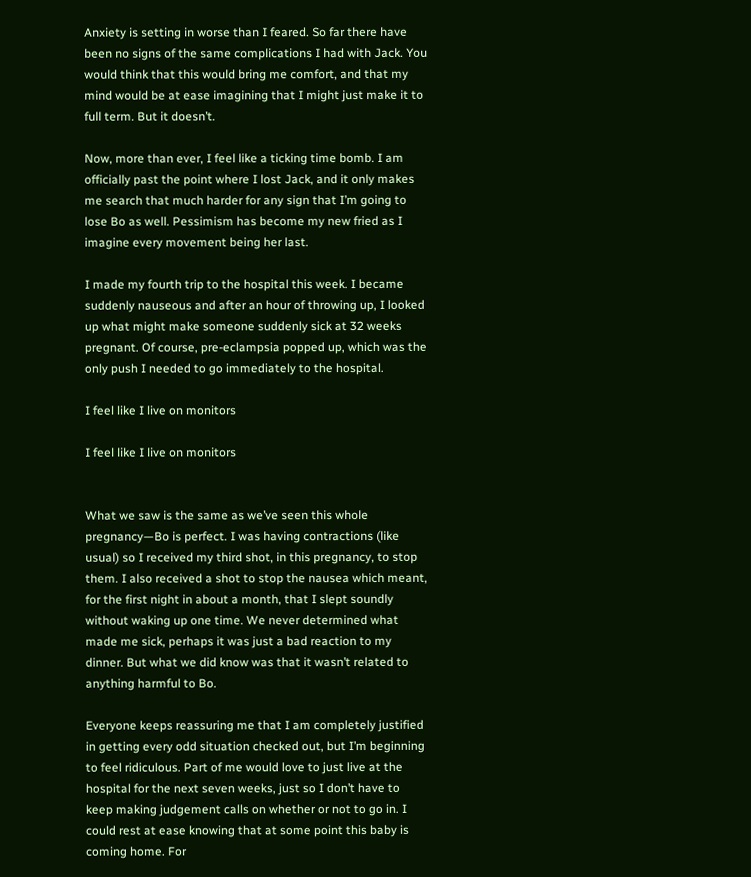Anxiety is setting in worse than I feared. So far there have been no signs of the same complications I had with Jack. You would think that this would bring me comfort, and that my mind would be at ease imagining that I might just make it to full term. But it doesn’t.

Now, more than ever, I feel like a ticking time bomb. I am officially past the point where I lost Jack, and it only makes me search that much harder for any sign that I’m going to lose Bo as well. Pessimism has become my new fried as I imagine every movement being her last.

I made my fourth trip to the hospital this week. I became suddenly nauseous and after an hour of throwing up, I looked up what might make someone suddenly sick at 32 weeks pregnant. Of course, pre-eclampsia popped up, which was the only push I needed to go immediately to the hospital.

I feel like I live on monitors

I feel like I live on monitors


What we saw is the same as we’ve seen this whole pregnancy—Bo is perfect. I was having contractions (like usual) so I received my third shot, in this pregnancy, to stop them. I also received a shot to stop the nausea which meant, for the first night in about a month, that I slept soundly without waking up one time. We never determined what made me sick, perhaps it was just a bad reaction to my dinner. But what we did know was that it wasn’t related to anything harmful to Bo.

Everyone keeps reassuring me that I am completely justified in getting every odd situation checked out, but I’m beginning to feel ridiculous. Part of me would love to just live at the hospital for the next seven weeks, just so I don’t have to keep making judgement calls on whether or not to go in. I could rest at ease knowing that at some point this baby is coming home. For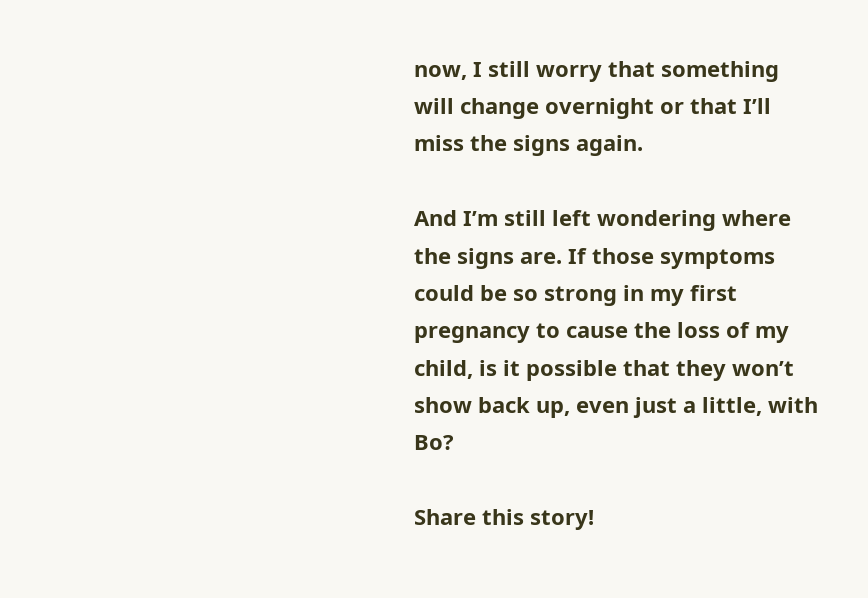now, I still worry that something will change overnight or that I’ll miss the signs again.

And I’m still left wondering where the signs are. If those symptoms could be so strong in my first pregnancy to cause the loss of my child, is it possible that they won’t show back up, even just a little, with Bo?

Share this story!